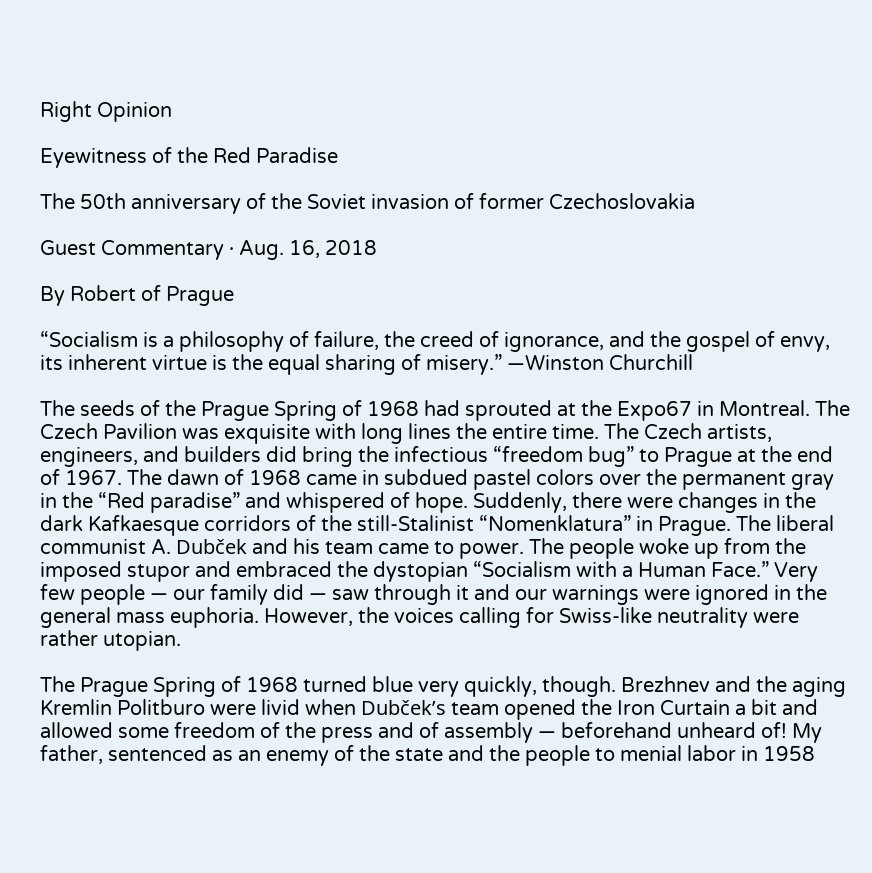Right Opinion

Eyewitness of the Red Paradise

The 50th anniversary of the Soviet invasion of former Czechoslovakia

Guest Commentary · Aug. 16, 2018

By Robert of Prague

“Socialism is a philosophy of failure, the creed of ignorance, and the gospel of envy, its inherent virtue is the equal sharing of misery.” —Winston Churchill

The seeds of the Prague Spring of 1968 had sprouted at the Expo67 in Montreal. The Czech Pavilion was exquisite with long lines the entire time. The Czech artists, engineers, and builders did bring the infectious “freedom bug” to Prague at the end of 1967. The dawn of 1968 came in subdued pastel colors over the permanent gray in the “Red paradise” and whispered of hope. Suddenly, there were changes in the dark Kafkaesque corridors of the still-Stalinist “Nomenklatura” in Prague. The liberal communist A. Dubček and his team came to power. The people woke up from the imposed stupor and embraced the dystopian “Socialism with a Human Face.” Very few people — our family did — saw through it and our warnings were ignored in the general mass euphoria. However, the voices calling for Swiss-like neutrality were rather utopian.

The Prague Spring of 1968 turned blue very quickly, though. Brezhnev and the aging Kremlin Politburo were livid when Dubček’s team opened the Iron Curtain a bit and allowed some freedom of the press and of assembly — beforehand unheard of! My father, sentenced as an enemy of the state and the people to menial labor in 1958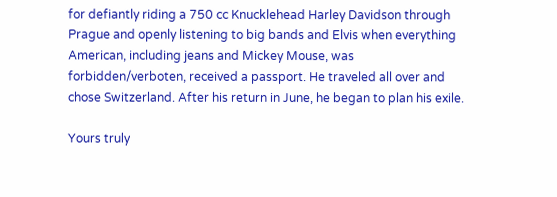for defiantly riding a 750 cc Knucklehead Harley Davidson through Prague and openly listening to big bands and Elvis when everything American, including jeans and Mickey Mouse, was forbidden/verboten, received a passport. He traveled all over and chose Switzerland. After his return in June, he began to plan his exile.

Yours truly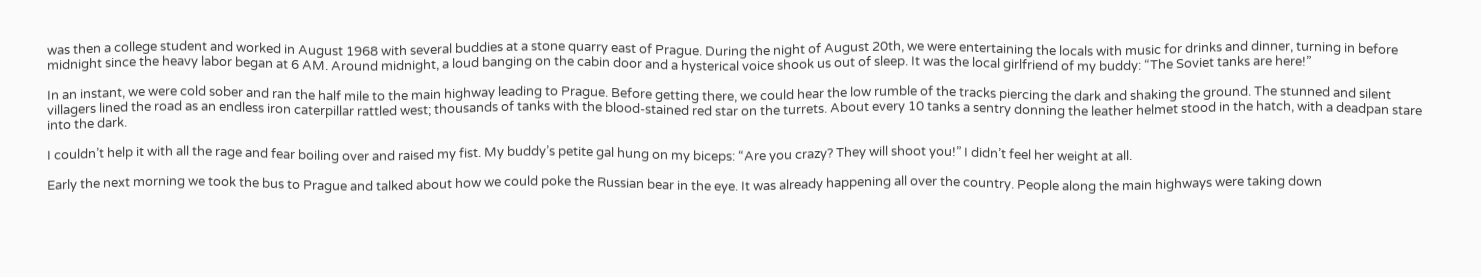was then a college student and worked in August 1968 with several buddies at a stone quarry east of Prague. During the night of August 20th, we were entertaining the locals with music for drinks and dinner, turning in before midnight since the heavy labor began at 6 AM. Around midnight, a loud banging on the cabin door and a hysterical voice shook us out of sleep. It was the local girlfriend of my buddy: “The Soviet tanks are here!”

In an instant, we were cold sober and ran the half mile to the main highway leading to Prague. Before getting there, we could hear the low rumble of the tracks piercing the dark and shaking the ground. The stunned and silent villagers lined the road as an endless iron caterpillar rattled west; thousands of tanks with the blood-stained red star on the turrets. About every 10 tanks a sentry donning the leather helmet stood in the hatch, with a deadpan stare into the dark.

I couldn’t help it with all the rage and fear boiling over and raised my fist. My buddy’s petite gal hung on my biceps: “Are you crazy? They will shoot you!” I didn’t feel her weight at all.

Early the next morning we took the bus to Prague and talked about how we could poke the Russian bear in the eye. It was already happening all over the country. People along the main highways were taking down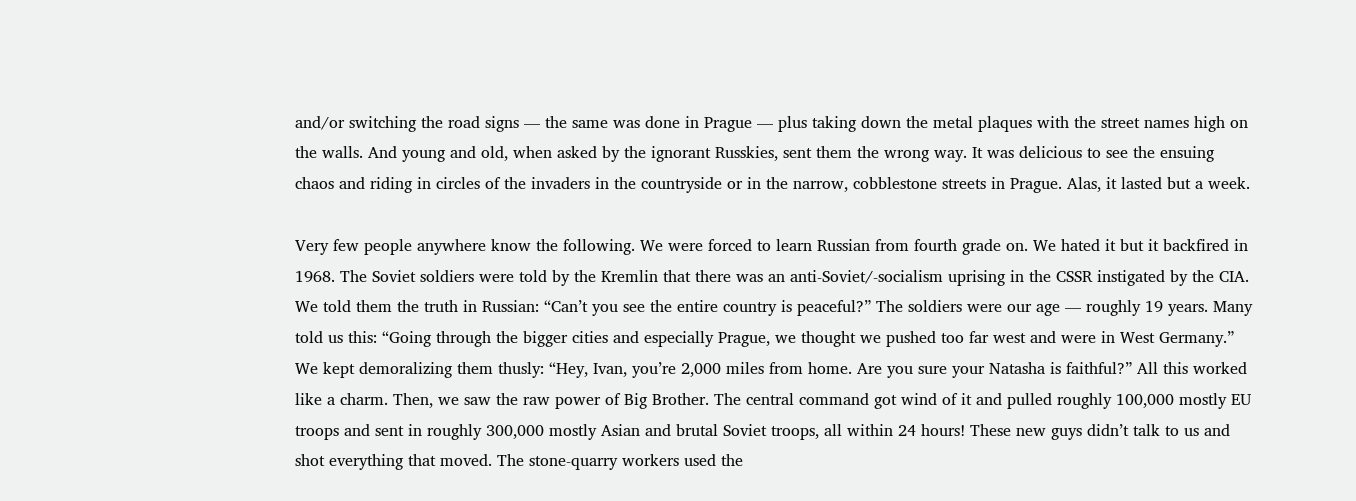and/or switching the road signs — the same was done in Prague — plus taking down the metal plaques with the street names high on the walls. And young and old, when asked by the ignorant Russkies, sent them the wrong way. It was delicious to see the ensuing chaos and riding in circles of the invaders in the countryside or in the narrow, cobblestone streets in Prague. Alas, it lasted but a week.

Very few people anywhere know the following. We were forced to learn Russian from fourth grade on. We hated it but it backfired in 1968. The Soviet soldiers were told by the Kremlin that there was an anti-Soviet/-socialism uprising in the CSSR instigated by the CIA. We told them the truth in Russian: “Can’t you see the entire country is peaceful?” The soldiers were our age — roughly 19 years. Many told us this: “Going through the bigger cities and especially Prague, we thought we pushed too far west and were in West Germany.” We kept demoralizing them thusly: “Hey, Ivan, you’re 2,000 miles from home. Are you sure your Natasha is faithful?” All this worked like a charm. Then, we saw the raw power of Big Brother. The central command got wind of it and pulled roughly 100,000 mostly EU troops and sent in roughly 300,000 mostly Asian and brutal Soviet troops, all within 24 hours! These new guys didn’t talk to us and shot everything that moved. The stone-quarry workers used the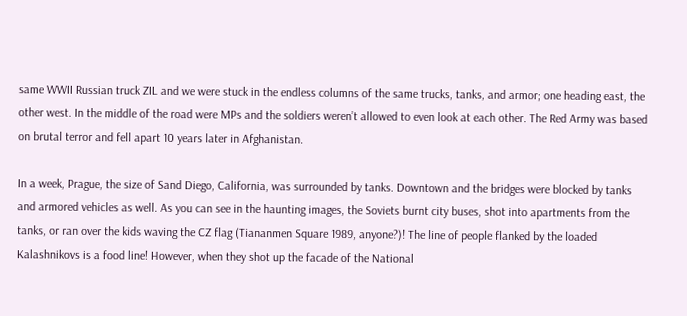same WWII Russian truck ZIL and we were stuck in the endless columns of the same trucks, tanks, and armor; one heading east, the other west. In the middle of the road were MPs and the soldiers weren’t allowed to even look at each other. The Red Army was based on brutal terror and fell apart 10 years later in Afghanistan.

In a week, Prague, the size of Sand Diego, California, was surrounded by tanks. Downtown and the bridges were blocked by tanks and armored vehicles as well. As you can see in the haunting images, the Soviets burnt city buses, shot into apartments from the tanks, or ran over the kids waving the CZ flag (Tiananmen Square 1989, anyone?)! The line of people flanked by the loaded Kalashnikovs is a food line! However, when they shot up the facade of the National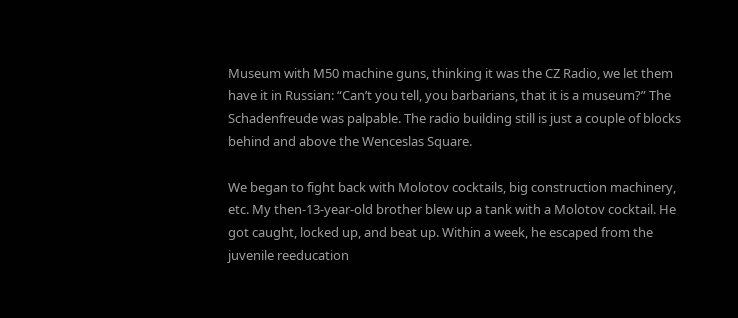Museum with M50 machine guns, thinking it was the CZ Radio, we let them have it in Russian: “Can’t you tell, you barbarians, that it is a museum?” The Schadenfreude was palpable. The radio building still is just a couple of blocks behind and above the Wenceslas Square.

We began to fight back with Molotov cocktails, big construction machinery, etc. My then-13-year-old brother blew up a tank with a Molotov cocktail. He got caught, locked up, and beat up. Within a week, he escaped from the juvenile reeducation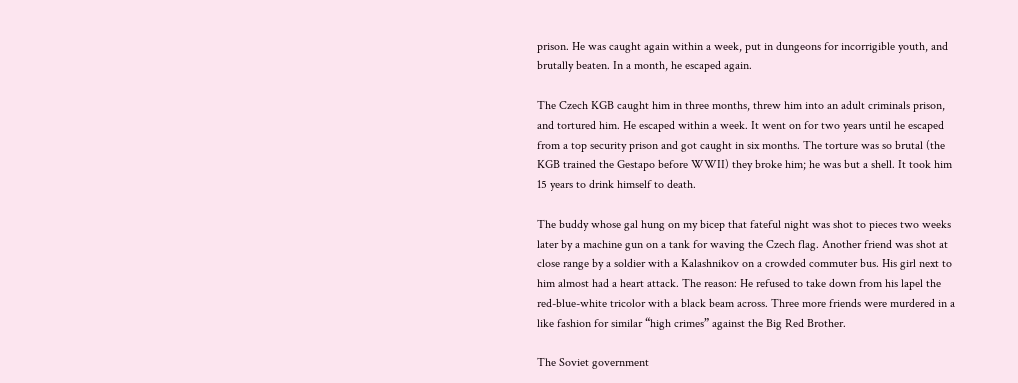prison. He was caught again within a week, put in dungeons for incorrigible youth, and brutally beaten. In a month, he escaped again.

The Czech KGB caught him in three months, threw him into an adult criminals prison, and tortured him. He escaped within a week. It went on for two years until he escaped from a top security prison and got caught in six months. The torture was so brutal (the KGB trained the Gestapo before WWII) they broke him; he was but a shell. It took him 15 years to drink himself to death.

The buddy whose gal hung on my bicep that fateful night was shot to pieces two weeks later by a machine gun on a tank for waving the Czech flag. Another friend was shot at close range by a soldier with a Kalashnikov on a crowded commuter bus. His girl next to him almost had a heart attack. The reason: He refused to take down from his lapel the red-blue-white tricolor with a black beam across. Three more friends were murdered in a like fashion for similar “high crimes” against the Big Red Brother.

The Soviet government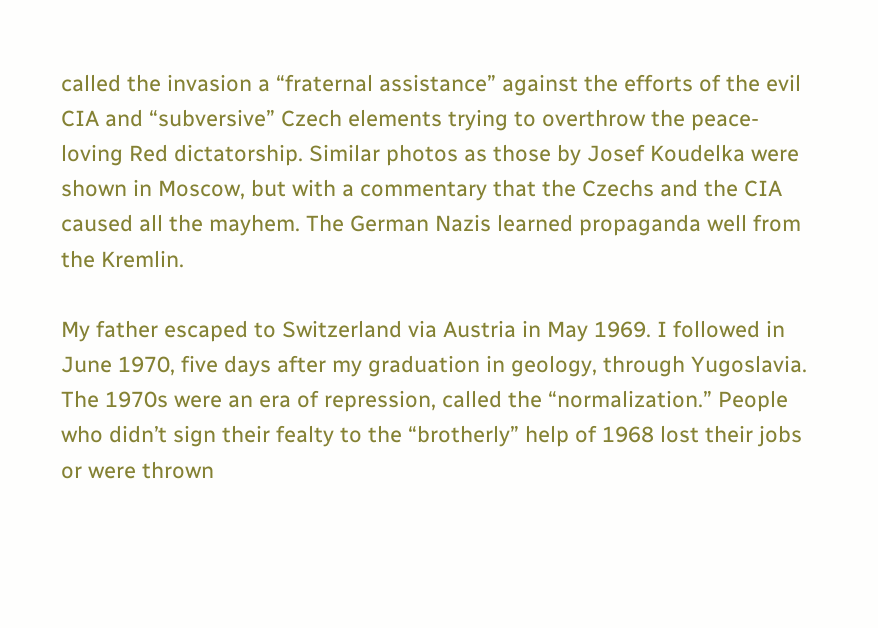called the invasion a “fraternal assistance” against the efforts of the evil CIA and “subversive” Czech elements trying to overthrow the peace-loving Red dictatorship. Similar photos as those by Josef Koudelka were shown in Moscow, but with a commentary that the Czechs and the CIA caused all the mayhem. The German Nazis learned propaganda well from the Kremlin.

My father escaped to Switzerland via Austria in May 1969. I followed in June 1970, five days after my graduation in geology, through Yugoslavia. The 1970s were an era of repression, called the “normalization.” People who didn’t sign their fealty to the “brotherly” help of 1968 lost their jobs or were thrown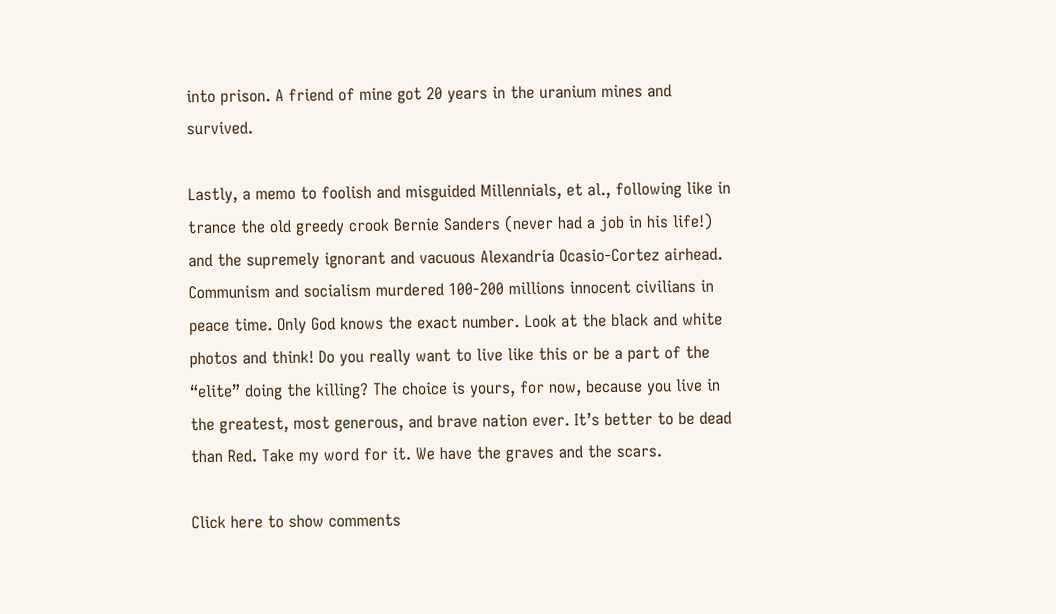into prison. A friend of mine got 20 years in the uranium mines and survived.

Lastly, a memo to foolish and misguided Millennials, et al., following like in trance the old greedy crook Bernie Sanders (never had a job in his life!) and the supremely ignorant and vacuous Alexandria Ocasio-Cortez airhead. Communism and socialism murdered 100-200 millions innocent civilians in peace time. Only God knows the exact number. Look at the black and white photos and think! Do you really want to live like this or be a part of the “elite” doing the killing? The choice is yours, for now, because you live in the greatest, most generous, and brave nation ever. It’s better to be dead than Red. Take my word for it. We have the graves and the scars.

Click here to show comments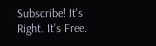Subscribe! It's Right. It's Free.